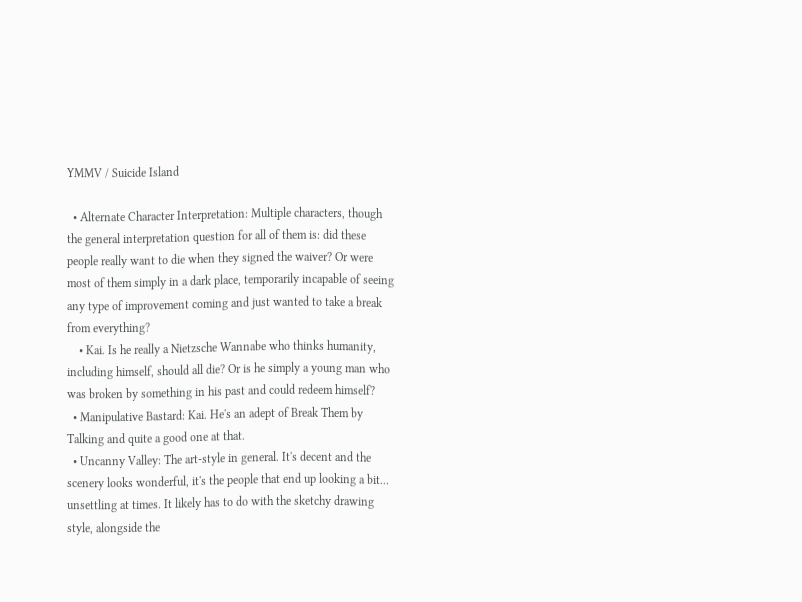YMMV / Suicide Island

  • Alternate Character Interpretation: Multiple characters, though the general interpretation question for all of them is: did these people really want to die when they signed the waiver? Or were most of them simply in a dark place, temporarily incapable of seeing any type of improvement coming and just wanted to take a break from everything?
    • Kai. Is he really a Nietzsche Wannabe who thinks humanity, including himself, should all die? Or is he simply a young man who was broken by something in his past and could redeem himself?
  • Manipulative Bastard: Kai. He's an adept of Break Them by Talking and quite a good one at that.
  • Uncanny Valley: The art-style in general. It's decent and the scenery looks wonderful, it's the people that end up looking a bit... unsettling at times. It likely has to do with the sketchy drawing style, alongside the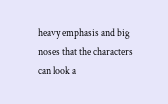heavy emphasis and big noses that the characters can look a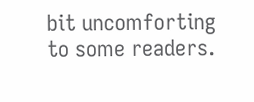bit uncomforting to some readers.